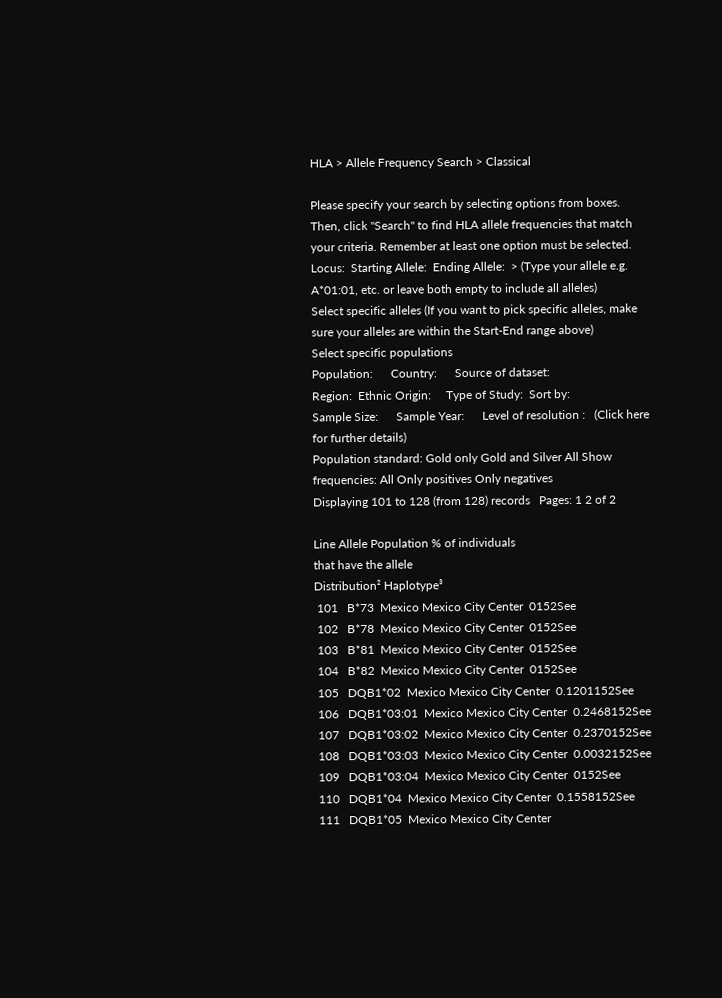HLA > Allele Frequency Search > Classical

Please specify your search by selecting options from boxes. Then, click "Search" to find HLA allele frequencies that match your criteria. Remember at least one option must be selected.
Locus:  Starting Allele:  Ending Allele:  > (Type your allele e.g. A*01:01, etc. or leave both empty to include all alleles)
Select specific alleles (If you want to pick specific alleles, make sure your alleles are within the Start-End range above)
Select specific populations
Population:      Country:      Source of dataset:
Region:  Ethnic Origin:     Type of Study:  Sort by:
Sample Size:      Sample Year:      Level of resolution :   (Click here for further details)
Population standard: Gold only Gold and Silver All Show frequencies: All Only positives Only negatives
Displaying 101 to 128 (from 128) records   Pages: 1 2 of 2

Line Allele Population % of individuals
that have the allele
Distribution² Haplotype³
 101   B*73  Mexico Mexico City Center  0152See
 102   B*78  Mexico Mexico City Center  0152See
 103   B*81  Mexico Mexico City Center  0152See
 104   B*82  Mexico Mexico City Center  0152See
 105   DQB1*02  Mexico Mexico City Center  0.1201152See
 106   DQB1*03:01  Mexico Mexico City Center  0.2468152See
 107   DQB1*03:02  Mexico Mexico City Center  0.2370152See
 108   DQB1*03:03  Mexico Mexico City Center  0.0032152See
 109   DQB1*03:04  Mexico Mexico City Center  0152See
 110   DQB1*04  Mexico Mexico City Center  0.1558152See
 111   DQB1*05  Mexico Mexico City Center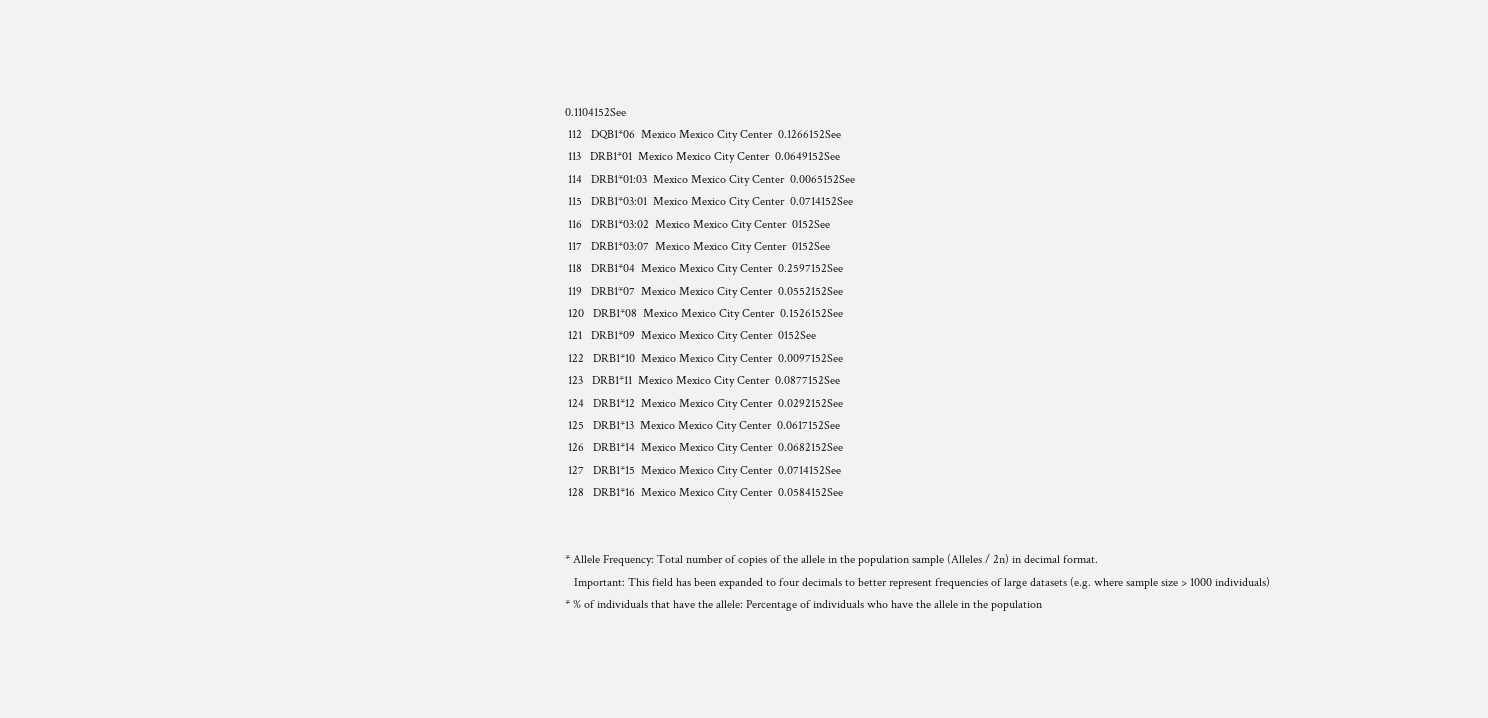0.1104152See
 112   DQB1*06  Mexico Mexico City Center  0.1266152See
 113   DRB1*01  Mexico Mexico City Center  0.0649152See
 114   DRB1*01:03  Mexico Mexico City Center  0.0065152See
 115   DRB1*03:01  Mexico Mexico City Center  0.0714152See
 116   DRB1*03:02  Mexico Mexico City Center  0152See
 117   DRB1*03:07  Mexico Mexico City Center  0152See
 118   DRB1*04  Mexico Mexico City Center  0.2597152See
 119   DRB1*07  Mexico Mexico City Center  0.0552152See
 120   DRB1*08  Mexico Mexico City Center  0.1526152See
 121   DRB1*09  Mexico Mexico City Center  0152See
 122   DRB1*10  Mexico Mexico City Center  0.0097152See
 123   DRB1*11  Mexico Mexico City Center  0.0877152See
 124   DRB1*12  Mexico Mexico City Center  0.0292152See
 125   DRB1*13  Mexico Mexico City Center  0.0617152See
 126   DRB1*14  Mexico Mexico City Center  0.0682152See
 127   DRB1*15  Mexico Mexico City Center  0.0714152See
 128   DRB1*16  Mexico Mexico City Center  0.0584152See


* Allele Frequency: Total number of copies of the allele in the population sample (Alleles / 2n) in decimal format.
   Important: This field has been expanded to four decimals to better represent frequencies of large datasets (e.g. where sample size > 1000 individuals)
* % of individuals that have the allele: Percentage of individuals who have the allele in the population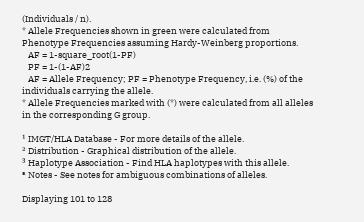(Individuals / n).
* Allele Frequencies shown in green were calculated from Phenotype Frequencies assuming Hardy-Weinberg proportions.
   AF = 1-square_root(1-PF)
   PF = 1-(1-AF)2
   AF = Allele Frequency; PF = Phenotype Frequency, i.e. (%) of the individuals carrying the allele.
* Allele Frequencies marked with (*) were calculated from all alleles in the corresponding G group.

¹ IMGT/HLA Database - For more details of the allele.
² Distribution - Graphical distribution of the allele.
³ Haplotype Association - Find HLA haplotypes with this allele.
ª Notes - See notes for ambiguous combinations of alleles.

Displaying 101 to 128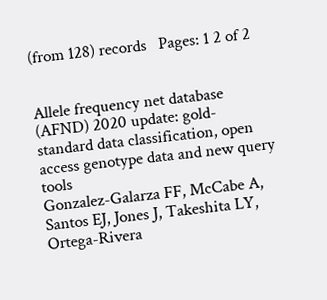(from 128) records   Pages: 1 2 of 2


Allele frequency net database (AFND) 2020 update: gold-standard data classification, open access genotype data and new query tools
Gonzalez-Galarza FF, McCabe A, Santos EJ, Jones J, Takeshita LY, Ortega-Rivera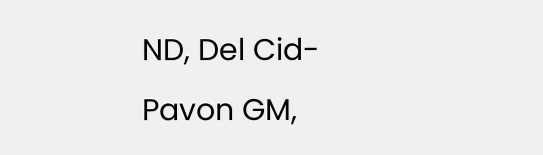ND, Del Cid-Pavon GM,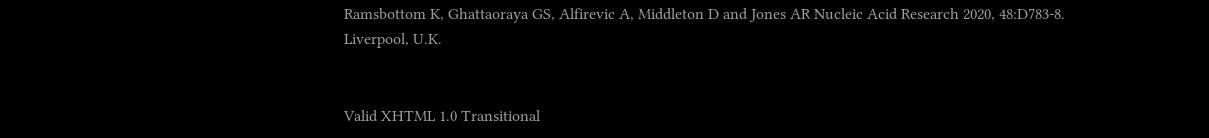Ramsbottom K, Ghattaoraya GS, Alfirevic A, Middleton D and Jones AR Nucleic Acid Research 2020, 48:D783-8.
Liverpool, U.K.


Valid XHTML 1.0 Transitional